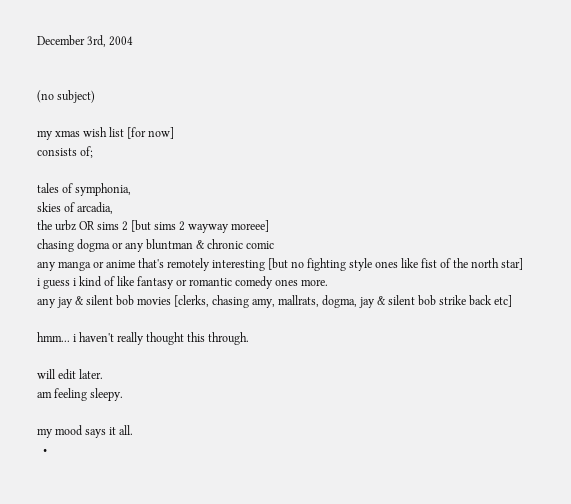December 3rd, 2004


(no subject)

my xmas wish list [for now]
consists of;

tales of symphonia,
skies of arcadia,
the urbz OR sims 2 [but sims 2 wayway moreee]
chasing dogma or any bluntman & chronic comic
any manga or anime that's remotely interesting [but no fighting style ones like fist of the north star]
i guess i kind of like fantasy or romantic comedy ones more.
any jay & silent bob movies [clerks, chasing amy, mallrats, dogma, jay & silent bob strike back etc]

hmm... i haven't really thought this through.

will edit later.
am feeling sleepy.

my mood says it all.
  •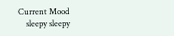Current Mood
    sleepy sleepy